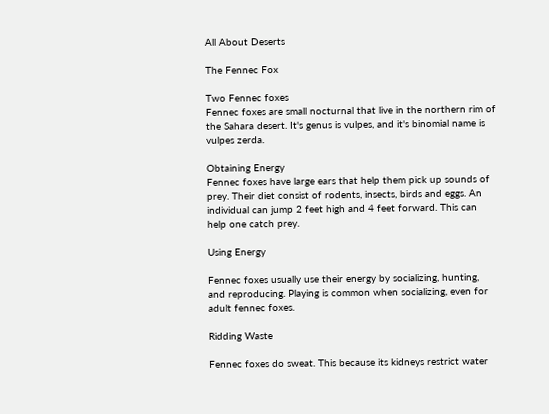All About Deserts

The Fennec Fox

Two Fennec foxes
Fennec foxes are small nocturnal that live in the northern rim of the Sahara desert. It's genus is vulpes, and it's binomial name is vulpes zerda.

Obtaining Energy
Fennec foxes have large ears that help them pick up sounds of prey. Their diet consist of rodents, insects, birds and eggs. An individual can jump 2 feet high and 4 feet forward. This can help one catch prey.

Using Energy

Fennec foxes usually use their energy by socializing, hunting, and reproducing. Playing is common when socializing, even for adult fennec foxes.

Ridding Waste

Fennec foxes do sweat. This because its kidneys restrict water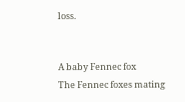loss.


A baby Fennec fox
The Fennec foxes mating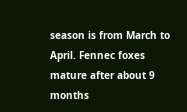season is from March to April. Fennec foxes mature after about 9 months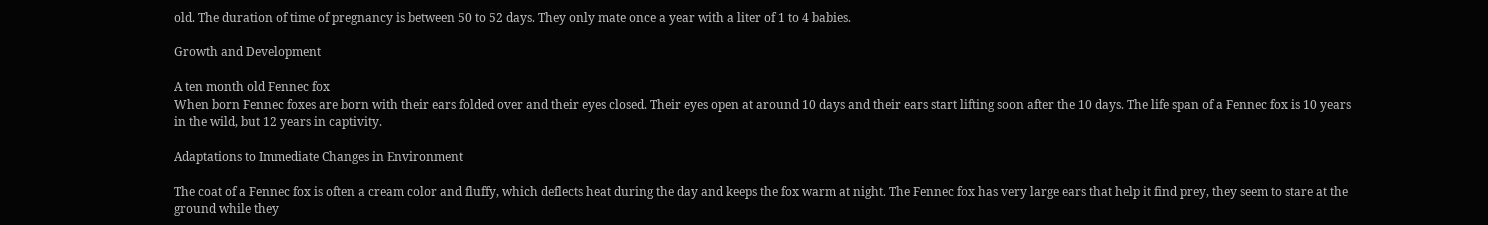old. The duration of time of pregnancy is between 50 to 52 days. They only mate once a year with a liter of 1 to 4 babies.

Growth and Development

A ten month old Fennec fox
When born Fennec foxes are born with their ears folded over and their eyes closed. Their eyes open at around 10 days and their ears start lifting soon after the 10 days. The life span of a Fennec fox is 10 years in the wild, but 12 years in captivity.

Adaptations to Immediate Changes in Environment

The coat of a Fennec fox is often a cream color and fluffy, which deflects heat during the day and keeps the fox warm at night. The Fennec fox has very large ears that help it find prey, they seem to stare at the ground while they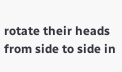rotate their heads from side to side in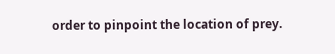order to pinpoint the location of prey.